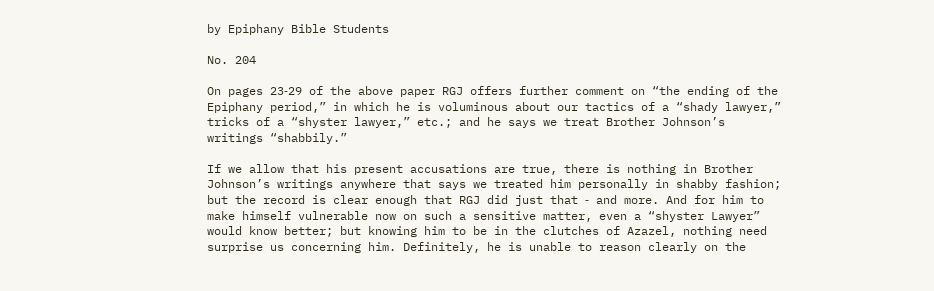by Epiphany Bible Students

No. 204

On pages 23‑29 of the above paper RGJ offers further comment on “the ending of the Epiphany period,” in which he is voluminous about our tactics of a “shady lawyer,” tricks of a “shyster lawyer,” etc.; and he says we treat Brother Johnson’s writings “shabbily.”

If we allow that his present accusations are true, there is nothing in Brother Johnson’s writings anywhere that says we treated him personally in shabby fashion; but the record is clear enough that RGJ did just that ‑ and more. And for him to make himself vulnerable now on such a sensitive matter, even a “shyster Lawyer” would know better; but knowing him to be in the clutches of Azazel, nothing need surprise us concerning him. Definitely, he is unable to reason clearly on the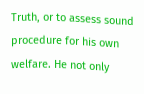Truth, or to assess sound procedure for his own welfare. He not only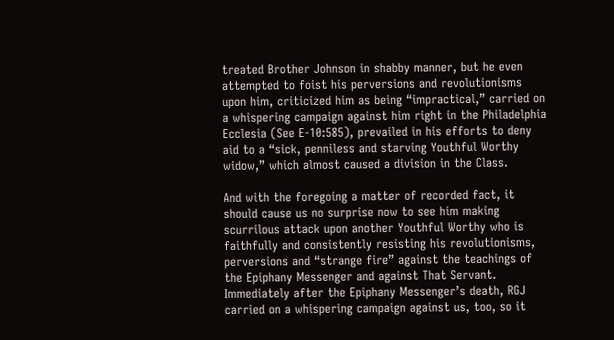treated Brother Johnson in shabby manner, but he even attempted to foist his perversions and revolutionisms upon him, criticized him as being “impractical,” carried on a whispering campaign against him right in the Philadelphia Ecclesia (See E‑10:585), prevailed in his efforts to deny aid to a “sick, penniless and starving Youthful Worthy widow,” which almost caused a division in the Class.

And with the foregoing a matter of recorded fact, it should cause us no surprise now to see him making scurrilous attack upon another Youthful Worthy who is faithfully and consistently resisting his revolutionisms, perversions and “strange fire” against the teachings of the Epiphany Messenger and against That Servant. Immediately after the Epiphany Messenger’s death, RGJ carried on a whispering campaign against us, too, so it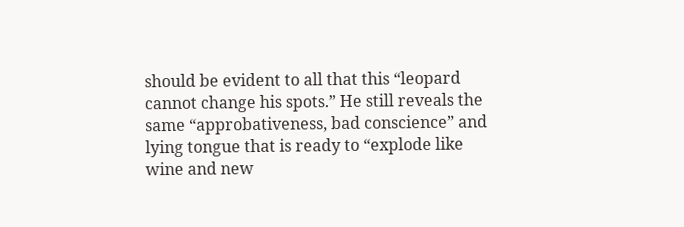should be evident to all that this “leopard cannot change his spots.” He still reveals the same “approbativeness, bad conscience” and lying tongue that is ready to “explode like wine and new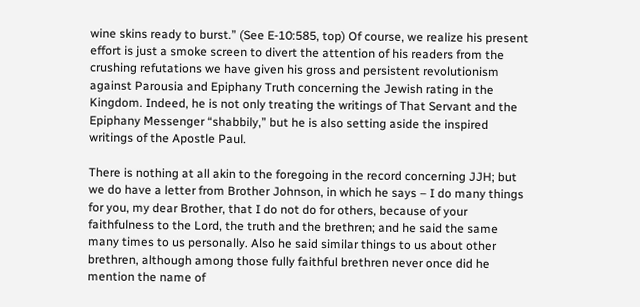wine skins ready to burst.” (See E‑10:585, top) Of course, we realize his present effort is just a smoke screen to divert the attention of his readers from the crushing refutations we have given his gross and persistent revolutionism against Parousia and Epiphany Truth concerning the Jewish rating in the Kingdom. Indeed, he is not only treating the writings of That Servant and the Epiphany Messenger “shabbily,” but he is also setting aside the inspired writings of the Apostle Paul.

There is nothing at all akin to the foregoing in the record concerning JJH; but we do have a letter from Brother Johnson, in which he says – I do many things for you, my dear Brother, that I do not do for others, because of your faithfulness to the Lord, the truth and the brethren; and he said the same many times to us personally. Also he said similar things to us about other brethren, although among those fully faithful brethren never once did he mention the name of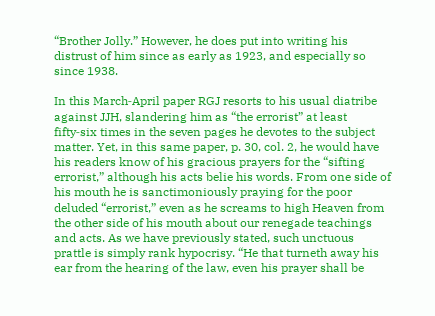“Brother Jolly.” However, he does put into writing his distrust of him since as early as 1923, and especially so since 1938.

In this March‑April paper RGJ resorts to his usual diatribe against JJH, slandering him as “the errorist” at least fifty‑six times in the seven pages he devotes to the subject matter. Yet, in this same paper, p. 30, col. 2, he would have his readers know of his gracious prayers for the “sifting errorist,” although his acts belie his words. From one side of his mouth he is sanctimoniously praying for the poor deluded “errorist,” even as he screams to high Heaven from the other side of his mouth about our renegade teachings and acts. As we have previously stated, such unctuous prattle is simply rank hypocrisy. “He that turneth away his ear from the hearing of the law, even his prayer shall be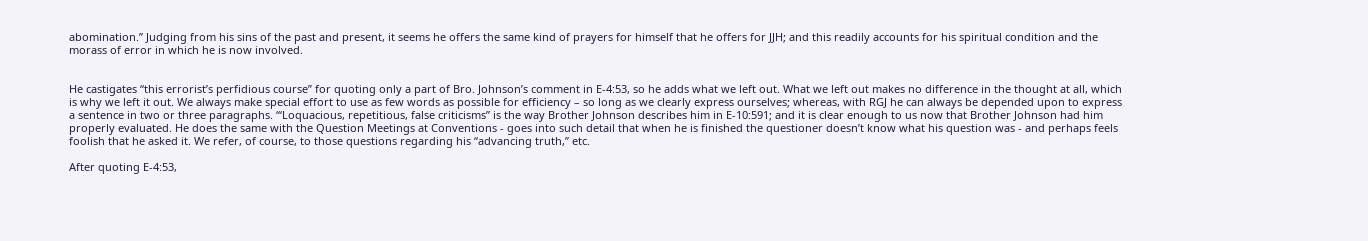abomination.” Judging from his sins of the past and present, it seems he offers the same kind of prayers for himself that he offers for JJH; and this readily accounts for his spiritual condition and the morass of error in which he is now involved.


He castigates “this errorist’s perfidious course” for quoting only a part of Bro. Johnson’s comment in E‑4:53, so he adds what we left out. What we left out makes no difference in the thought at all, which is why we left it out. We always make special effort to use as few words as possible for efficiency – so long as we clearly express ourselves; whereas, with RGJ he can always be depended upon to express a sentence in two or three paragraphs. ‘“Loquacious, repetitious, false criticisms” is the way Brother Johnson describes him in E‑10:591; and it is clear enough to us now that Brother Johnson had him properly evaluated. He does the same with the Question Meetings at Conventions ‑ goes into such detail that when he is finished the questioner doesn’t know what his question was ‑ and perhaps feels foolish that he asked it. We refer, of course, to those questions regarding his “advancing truth,” etc.

After quoting E‑4:53,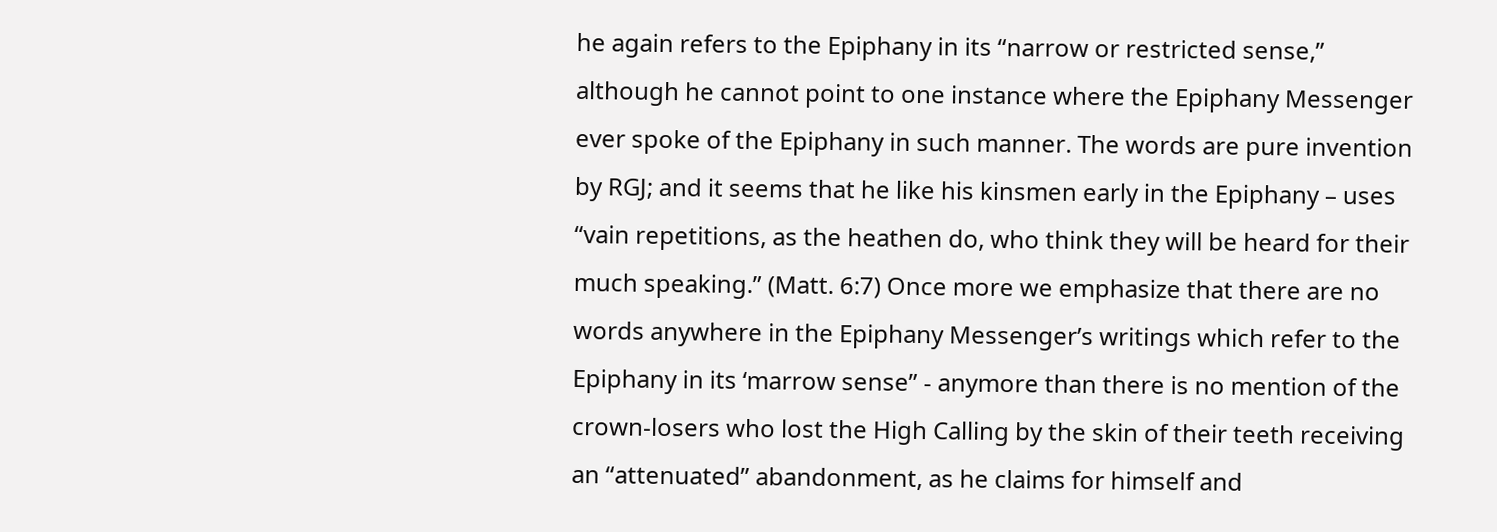he again refers to the Epiphany in its “narrow or restricted sense,” although he cannot point to one instance where the Epiphany Messenger ever spoke of the Epiphany in such manner. The words are pure invention by RGJ; and it seems that he like his kinsmen early in the Epiphany – uses “vain repetitions, as the heathen do, who think they will be heard for their much speaking.” (Matt. 6:7) Once more we emphasize that there are no words anywhere in the Epiphany Messenger’s writings which refer to the Epiphany in its ‘marrow sense” ‑ anymore than there is no mention of the crown‑losers who lost the High Calling by the skin of their teeth receiving an “attenuated” abandonment, as he claims for himself and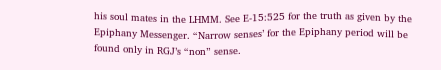his soul mates in the LHMM. See E‑15:525 for the truth as given by the Epiphany Messenger. “Narrow senses’ for the Epiphany period will be found only in RGJ’s “non” sense.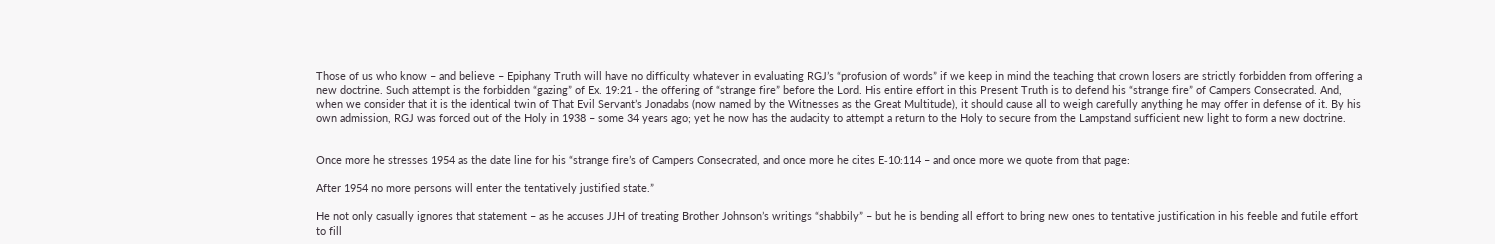Those of us who know – and believe – Epiphany Truth will have no difficulty whatever in evaluating RGJ’s “profusion of words” if we keep in mind the teaching that crown losers are strictly forbidden from offering a new doctrine. Such attempt is the forbidden “gazing” of Ex. 19:21 ‑ the offering of “strange fire” before the Lord. His entire effort in this Present Truth is to defend his “strange fire” of Campers Consecrated. And, when we consider that it is the identical twin of That Evil Servant’s Jonadabs (now named by the Witnesses as the Great Multitude), it should cause all to weigh carefully anything he may offer in defense of it. By his own admission, RGJ was forced out of the Holy in 1938 – some 34 years ago; yet he now has the audacity to attempt a return to the Holy to secure from the Lampstand sufficient new light to form a new doctrine.


Once more he stresses 1954 as the date line for his “strange fire’s of Campers Consecrated, and once more he cites E‑10:114 – and once more we quote from that page:

After 1954 no more persons will enter the tentatively justified state.”

He not only casually ignores that statement – as he accuses JJH of treating Brother Johnson’s writings “shabbily” – but he is bending all effort to bring new ones to tentative justification in his feeble and futile effort to fill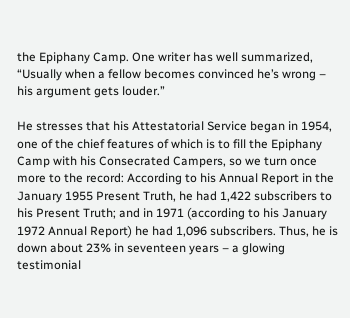the Epiphany Camp. One writer has well summarized, “Usually when a fellow becomes convinced he’s wrong – his argument gets louder.”

He stresses that his Attestatorial Service began in 1954, one of the chief features of which is to fill the Epiphany Camp with his Consecrated Campers, so we turn once more to the record: According to his Annual Report in the January 1955 Present Truth, he had 1,422 subscribers to his Present Truth; and in 1971 (according to his January 1972 Annual Report) he had 1,096 subscribers. Thus, he is down about 23% in seventeen years – a glowing testimonial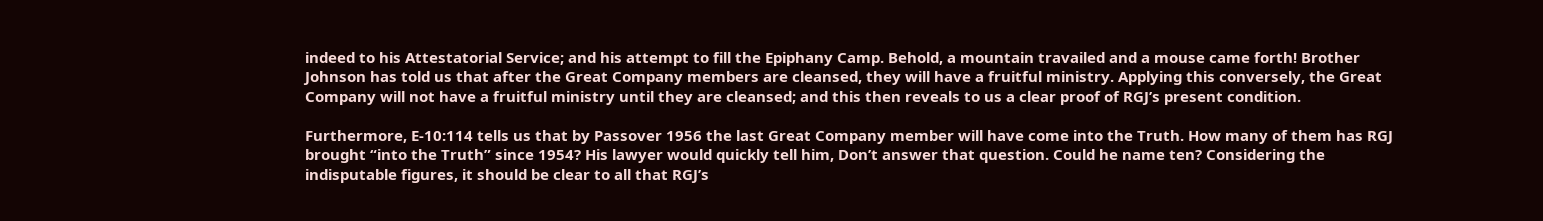indeed to his Attestatorial Service; and his attempt to fill the Epiphany Camp. Behold, a mountain travailed and a mouse came forth! Brother Johnson has told us that after the Great Company members are cleansed, they will have a fruitful ministry. Applying this conversely, the Great Company will not have a fruitful ministry until they are cleansed; and this then reveals to us a clear proof of RGJ’s present condition.

Furthermore, E‑10:114 tells us that by Passover 1956 the last Great Company member will have come into the Truth. How many of them has RGJ brought “into the Truth” since 1954? His lawyer would quickly tell him, Don’t answer that question. Could he name ten? Considering the indisputable figures, it should be clear to all that RGJ’s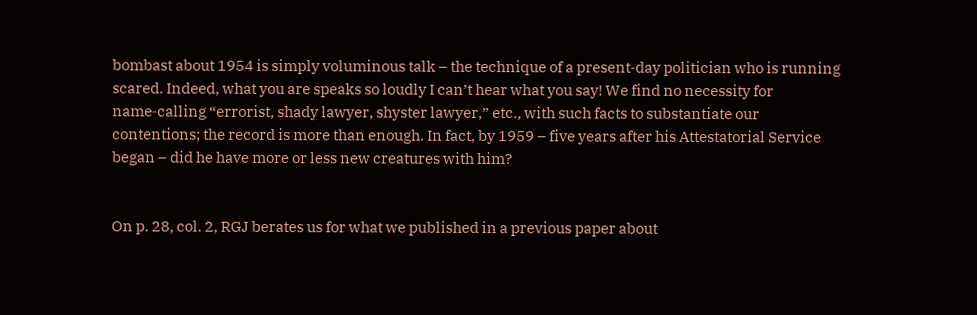bombast about 1954 is simply voluminous talk – the technique of a present‑day politician who is running scared. Indeed, what you are speaks so loudly I can’t hear what you say! We find no necessity for name‑calling “errorist, shady lawyer, shyster lawyer,” etc., with such facts to substantiate our contentions; the record is more than enough. In fact, by 1959 – five years after his Attestatorial Service began – did he have more or less new creatures with him?


On p. 28, col. 2, RGJ berates us for what we published in a previous paper about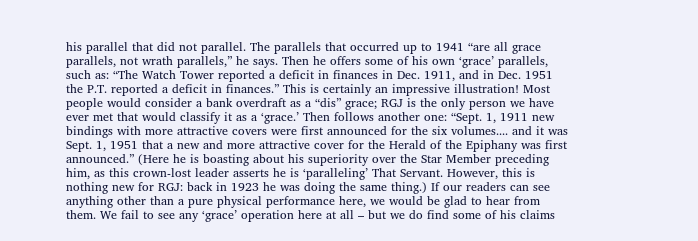his parallel that did not parallel. The parallels that occurred up to 1941 “are all grace parallels, not wrath parallels,” he says. Then he offers some of his own ‘grace’ parallels, such as: “The Watch Tower reported a deficit in finances in Dec. 1911, and in Dec. 1951 the P.T. reported a deficit in finances.” This is certainly an impressive illustration! Most people would consider a bank overdraft as a “dis” grace; RGJ is the only person we have ever met that would classify it as a ‘grace.’ Then follows another one: “Sept. 1, 1911 new bindings with more attractive covers were first announced for the six volumes.... and it was Sept. 1, 1951 that a new and more attractive cover for the Herald of the Epiphany was first announced.” (Here he is boasting about his superiority over the Star Member preceding him, as this crown‑lost leader asserts he is ‘paralleling’ That Servant. However, this is nothing new for RGJ: back in 1923 he was doing the same thing.) If our readers can see anything other than a pure physical performance here, we would be glad to hear from them. We fail to see any ‘grace’ operation here at all – but we do find some of his claims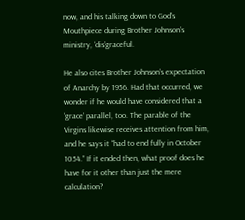now, and his talking down to God’s Mouthpiece during Brother Johnson’s ministry, ‘dis’graceful.

He also cites Brother Johnson’s expectation of Anarchy by 1956. Had that occurred, we wonder if he would have considered that a ‘grace’ parallel, too. The parable of the Virgins likewise receives attention from him, and he says it “had to end fully in October 1054.” If it ended then, what proof does he have for it other than just the mere calculation?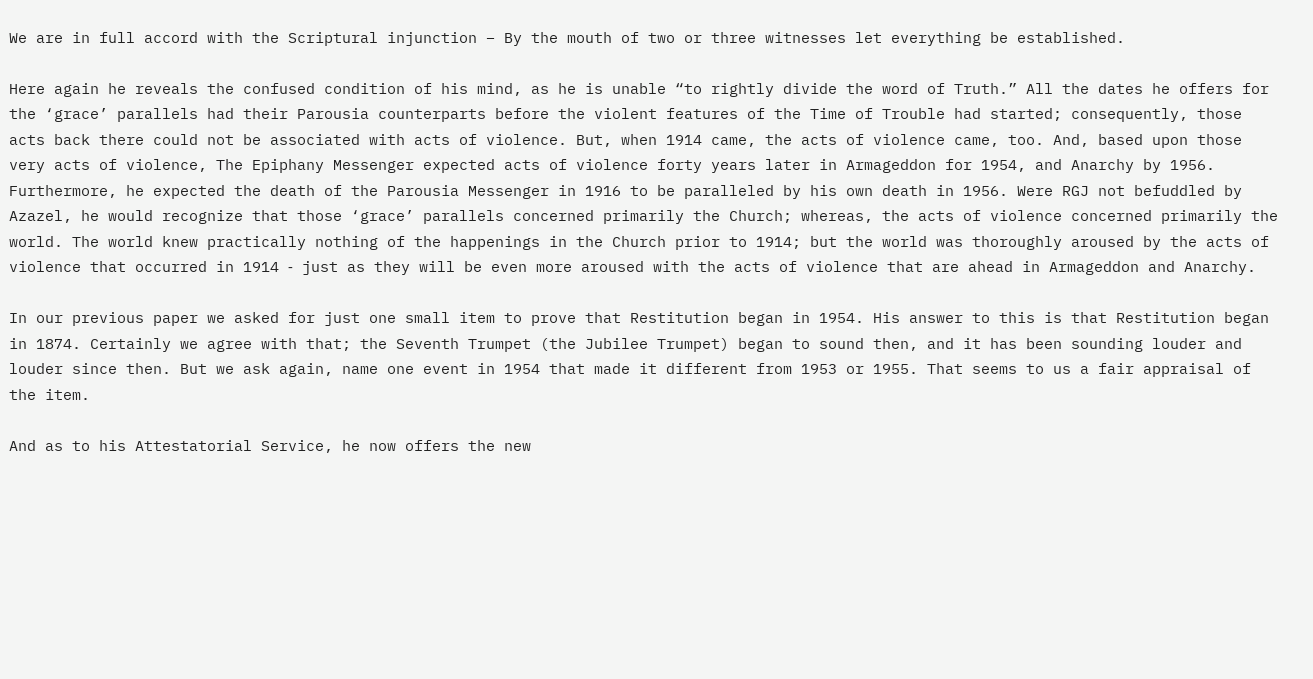We are in full accord with the Scriptural injunction – By the mouth of two or three witnesses let everything be established.

Here again he reveals the confused condition of his mind, as he is unable “to rightly divide the word of Truth.” All the dates he offers for the ‘grace’ parallels had their Parousia counterparts before the violent features of the Time of Trouble had started; consequently, those acts back there could not be associated with acts of violence. But, when 1914 came, the acts of violence came, too. And, based upon those very acts of violence, The Epiphany Messenger expected acts of violence forty years later in Armageddon for 1954, and Anarchy by 1956. Furthermore, he expected the death of the Parousia Messenger in 1916 to be paralleled by his own death in 1956. Were RGJ not befuddled by Azazel, he would recognize that those ‘grace’ parallels concerned primarily the Church; whereas, the acts of violence concerned primarily the world. The world knew practically nothing of the happenings in the Church prior to 1914; but the world was thoroughly aroused by the acts of violence that occurred in 1914 ‑ just as they will be even more aroused with the acts of violence that are ahead in Armageddon and Anarchy.

In our previous paper we asked for just one small item to prove that Restitution began in 1954. His answer to this is that Restitution began in 1874. Certainly we agree with that; the Seventh Trumpet (the Jubilee Trumpet) began to sound then, and it has been sounding louder and louder since then. But we ask again, name one event in 1954 that made it different from 1953 or 1955. That seems to us a fair appraisal of the item.

And as to his Attestatorial Service, he now offers the new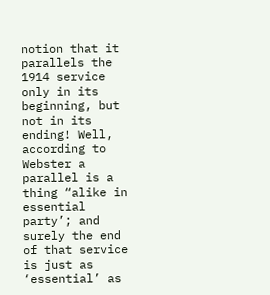notion that it parallels the 1914 service only in its beginning, but not in its ending! Well, according to Webster a parallel is a thing “alike in essential party’; and surely the end of that service is just as ‘essential’ as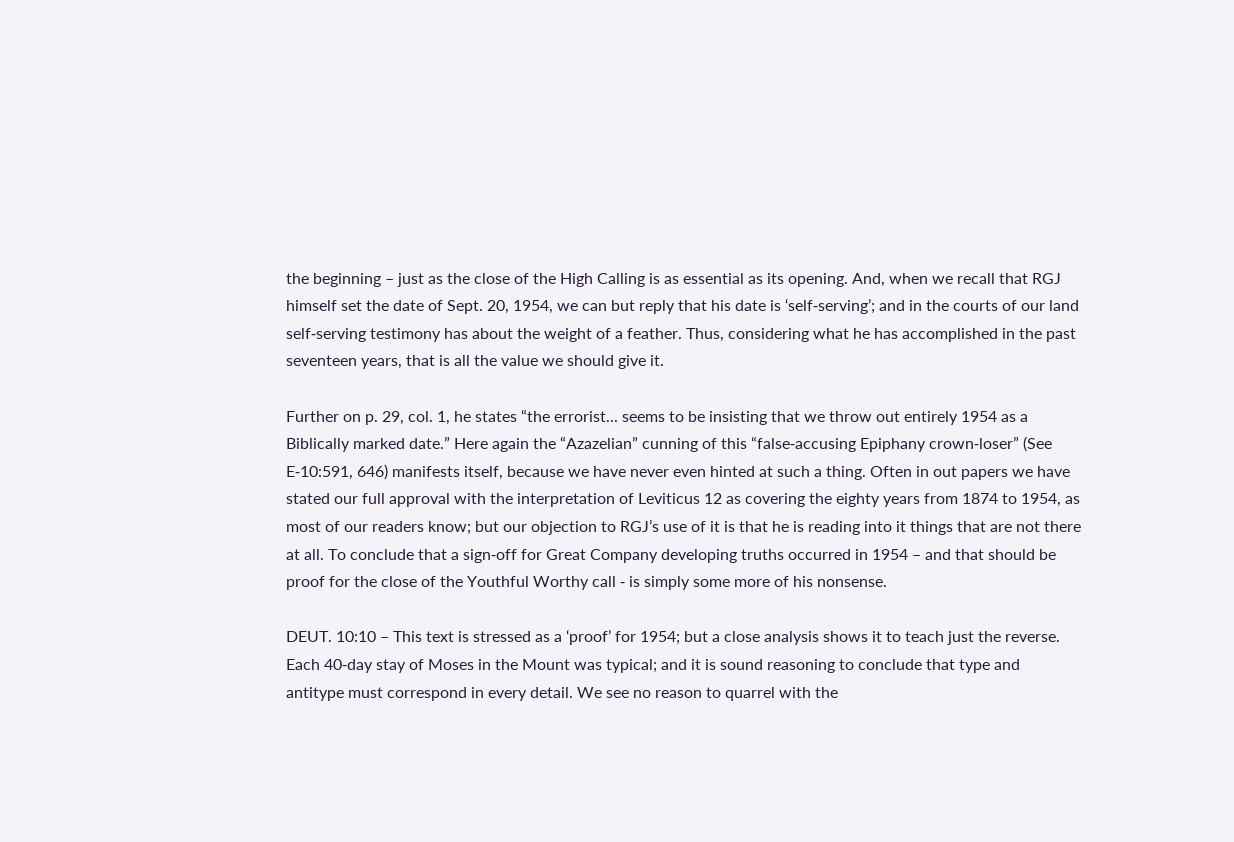the beginning – just as the close of the High Calling is as essential as its opening. And, when we recall that RGJ himself set the date of Sept. 20, 1954, we can but reply that his date is ‘self‑serving’; and in the courts of our land self‑serving testimony has about the weight of a feather. Thus, considering what he has accomplished in the past seventeen years, that is all the value we should give it.

Further on p. 29, col. 1, he states “the errorist... seems to be insisting that we throw out entirely 1954 as a Biblically marked date.” Here again the “Azazelian” cunning of this “false‑accusing Epiphany crown‑loser” (See E‑10:591, 646) manifests itself, because we have never even hinted at such a thing. Often in out papers we have stated our full approval with the interpretation of Leviticus 12 as covering the eighty years from 1874 to 1954, as most of our readers know; but our objection to RGJ’s use of it is that he is reading into it things that are not there at all. To conclude that a sign‑off for Great Company developing truths occurred in 1954 – and that should be proof for the close of the Youthful Worthy call ‑ is simply some more of his nonsense.

DEUT. 10:10 – This text is stressed as a ‘proof’ for 1954; but a close analysis shows it to teach just the reverse. Each 40‑day stay of Moses in the Mount was typical; and it is sound reasoning to conclude that type and antitype must correspond in every detail. We see no reason to quarrel with the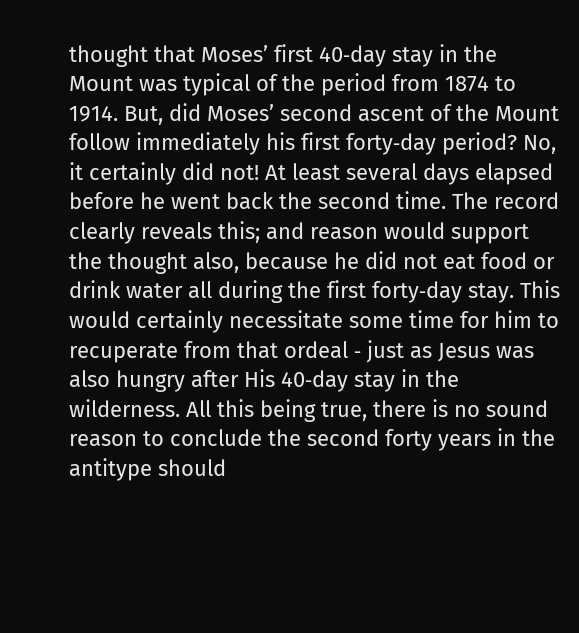thought that Moses’ first 40‑day stay in the Mount was typical of the period from 1874 to 1914. But, did Moses’ second ascent of the Mount follow immediately his first forty‑day period? No, it certainly did not! At least several days elapsed before he went back the second time. The record clearly reveals this; and reason would support the thought also, because he did not eat food or drink water all during the first forty‑day stay. This would certainly necessitate some time for him to recuperate from that ordeal ‑ just as Jesus was also hungry after His 40‑day stay in the wilderness. All this being true, there is no sound reason to conclude the second forty years in the antitype should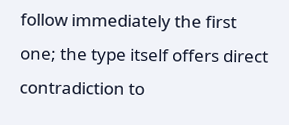follow immediately the first one; the type itself offers direct contradiction to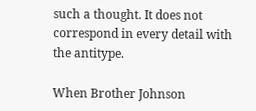such a thought. It does not correspond in every detail with the antitype.

When Brother Johnson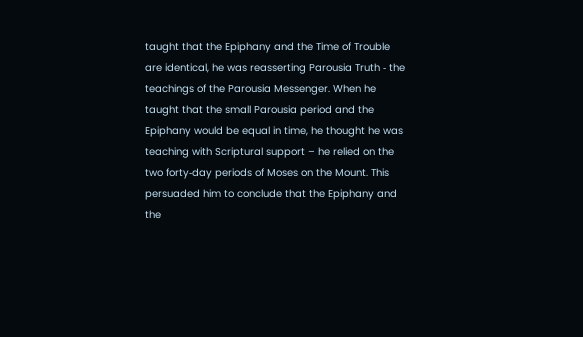taught that the Epiphany and the Time of Trouble are identical, he was reasserting Parousia Truth ‑ the teachings of the Parousia Messenger. When he taught that the small Parousia period and the Epiphany would be equal in time, he thought he was teaching with Scriptural support – he relied on the two forty‑day periods of Moses on the Mount. This persuaded him to conclude that the Epiphany and the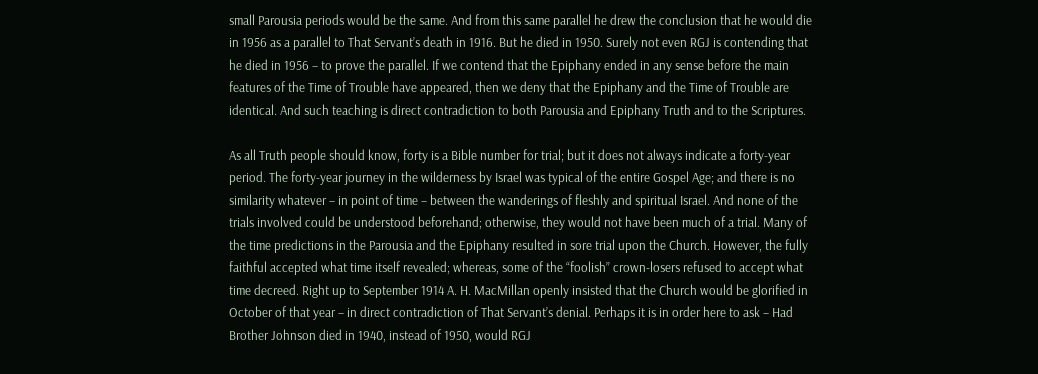small Parousia periods would be the same. And from this same parallel he drew the conclusion that he would die in 1956 as a parallel to That Servant’s death in 1916. But he died in 1950. Surely not even RGJ is contending that he died in 1956 – to prove the parallel. If we contend that the Epiphany ended in any sense before the main features of the Time of Trouble have appeared, then we deny that the Epiphany and the Time of Trouble are identical. And such teaching is direct contradiction to both Parousia and Epiphany Truth and to the Scriptures.

As all Truth people should know, forty is a Bible number for trial; but it does not always indicate a forty‑year period. The forty‑year journey in the wilderness by Israel was typical of the entire Gospel Age; and there is no similarity whatever – in point of time – between the wanderings of fleshly and spiritual Israel. And none of the trials involved could be understood beforehand; otherwise, they would not have been much of a trial. Many of the time predictions in the Parousia and the Epiphany resulted in sore trial upon the Church. However, the fully faithful accepted what time itself revealed; whereas, some of the “foolish” crown‑losers refused to accept what time decreed. Right up to September 1914 A. H. MacMillan openly insisted that the Church would be glorified in October of that year – in direct contradiction of That Servant’s denial. Perhaps it is in order here to ask – Had Brother Johnson died in 1940, instead of 1950, would RGJ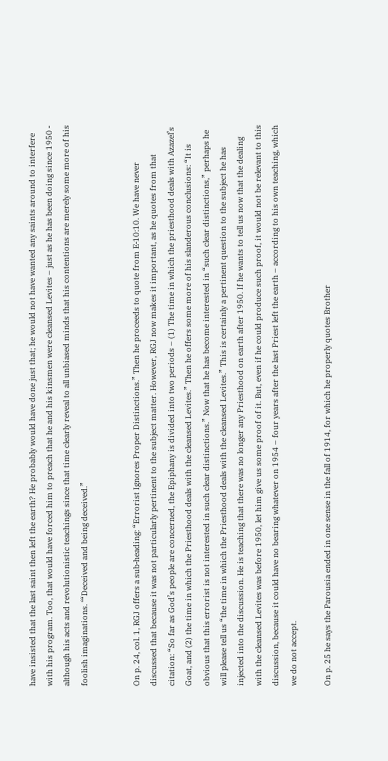have insisted that the last saint then left the earth? He probably would have done just that; he would not have wanted any saints around to interfere with his program. Too, that would have forced him to preach that he and his kinsmen were cleansed Levites – just as he has been doing since 1950 ‑ although his acts and revolutionistic teachings since that time clearly reveal to all unbiased minds that his contentions are merely some more of his foolish imaginations. ‘“Deceived and being deceived.”


On p. 24, col. 1, RGJ offers a sub‑heading: “Errorist Ignores Proper Distinctions.” Then he proceeds to quote from E‑10:10. We have never discussed that because it was not particularly pertinent to the subject matter. However, RGJ now makes it important, as he quotes from that citation: “So far as God’s people are concerned, the Epiphany is divided into two periods – (1) The time in which the priesthood deals with Azazel’s Goat, and (2) the time in which the Priesthood deals with the cleansed Levites.” Then he offers some more of his slanderous conclusions: “It is obvious that this errorist is not interested in such clear distinctions.” Now that he has become interested in “such clear distinctions,” perhaps he will please tell us “the time in which the Priesthood deals with the cleansed Levites.” This is certainly a pertinent question to the subject he has injected into the discussion. He is teaching that there was no longer any Priesthood on earth after 1950. If he wants to tell us now that the dealing with the cleansed Levites was before 1950, let him give us some proof of it. But, even if he could produce such proof, it would not be relevant to this discussion, because it could have no bearing whatever on 1954 – four years after the last Priest left the earth – according to his own teaching, which we do not accept.

On p. 25 he says the Parousia ended in one sense in the fall of 1914, for which he properly quotes Brother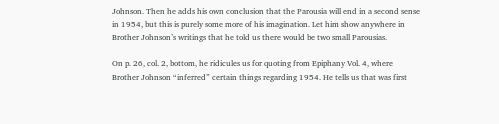Johnson. Then he adds his own conclusion that the Parousia will end in a second sense in 1954, but this is purely some more of his imagination. Let him show anywhere in Brother Johnson’s writings that he told us there would be two small Parousias.

On p. 26, col. 2, bottom, he ridicules us for quoting from Epiphany Vol. 4, where Brother Johnson “inferred” certain things regarding 1954. He tells us that was first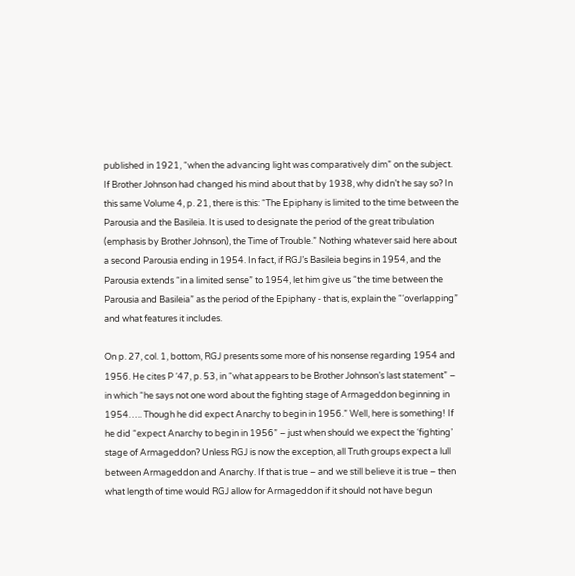published in 1921, “when the advancing light was comparatively dim” on the subject. If Brother Johnson had changed his mind about that by 1938, why didn’t he say so? In this same Volume 4, p. 21, there is this: “The Epiphany is limited to the time between the Parousia and the Basileia. It is used to designate the period of the great tribulation (emphasis by Brother Johnson), the Time of Trouble.” Nothing whatever said here about a second Parousia ending in 1954. In fact, if RGJ’s Basileia begins in 1954, and the Parousia extends “in a limited sense” to 1954, let him give us “the time between the Parousia and Basileia” as the period of the Epiphany ‑ that is, explain the “‘overlapping” and what features it includes.

On p. 27, col. 1, bottom, RGJ presents some more of his nonsense regarding 1954 and 1956. He cites P ‘47, p. 53, in “what appears to be Brother Johnson’s last statement” – in which “he says not one word about the fighting stage of Armageddon beginning in 1954….. Though he did expect Anarchy to begin in 1956.” Well, here is something! If he did “expect Anarchy to begin in 1956” – just when should we expect the ‘fighting’ stage of Armageddon? Unless RGJ is now the exception, all Truth groups expect a lull between Armageddon and Anarchy. If that is true – and we still believe it is true – then what length of time would RGJ allow for Armageddon if it should not have begun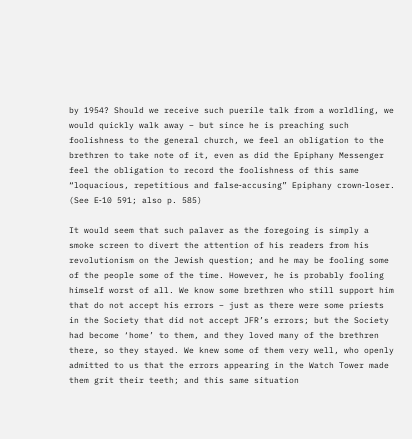by 1954? Should we receive such puerile talk from a worldling, we would quickly walk away – but since he is preaching such foolishness to the general church, we feel an obligation to the brethren to take note of it, even as did the Epiphany Messenger feel the obligation to record the foolishness of this same “loquacious, repetitious and false‑accusing” Epiphany crown‑loser. (See E‑10 591; also p. 585)

It would seem that such palaver as the foregoing is simply a smoke screen to divert the attention of his readers from his revolutionism on the Jewish question; and he may be fooling some of the people some of the time. However, he is probably fooling himself worst of all. We know some brethren who still support him that do not accept his errors – just as there were some priests in the Society that did not accept JFR’s errors; but the Society had become ‘home’ to them, and they loved many of the brethren there, so they stayed. We knew some of them very well, who openly admitted to us that the errors appearing in the Watch Tower made them grit their teeth; and this same situation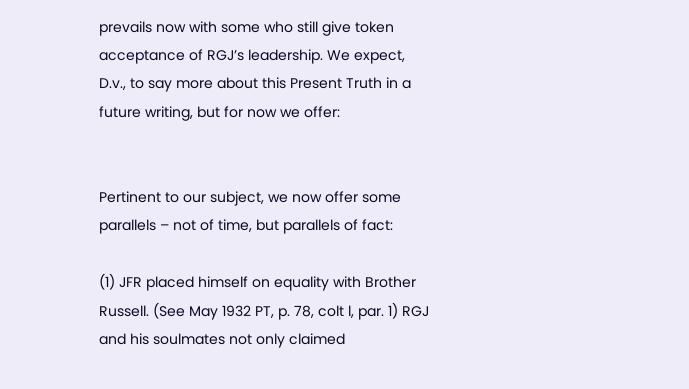prevails now with some who still give token acceptance of RGJ’s leadership. We expect, D.v., to say more about this Present Truth in a future writing, but for now we offer:


Pertinent to our subject, we now offer some parallels – not of time, but parallels of fact:

(1) JFR placed himself on equality with Brother Russell. (See May 1932 PT, p. 78, colt l, par. 1) RGJ and his soulmates not only claimed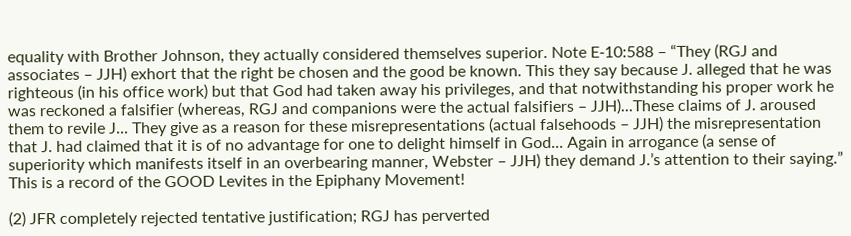equality with Brother Johnson, they actually considered themselves superior. Note E‑10:588 – “They (RGJ and associates – JJH) exhort that the right be chosen and the good be known. This they say because J. alleged that he was righteous (in his office work) but that God had taken away his privileges, and that notwithstanding his proper work he was reckoned a falsifier (whereas, RGJ and companions were the actual falsifiers – JJH)...These claims of J. aroused them to revile J... They give as a reason for these misrepresentations (actual falsehoods – JJH) the misrepresentation that J. had claimed that it is of no advantage for one to delight himself in God... Again in arrogance (a sense of superiority which manifests itself in an overbearing manner, Webster – JJH) they demand J.’s attention to their saying.” This is a record of the GOOD Levites in the Epiphany Movement!

(2) JFR completely rejected tentative justification; RGJ has perverted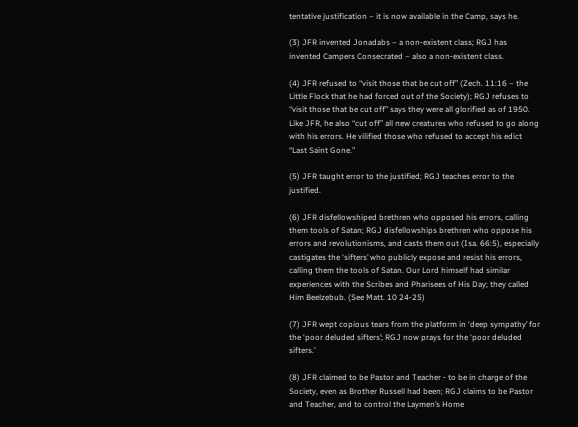tentative justification – it is now available in the Camp, says he.

(3) JFR invented Jonadabs – a non‑existent class; RGJ has invented Campers Consecrated – also a non‑existent class.

(4) JFR refused to “visit those that be cut off” (Zech. 11:16 – the Little Flock that he had forced out of the Society); RGJ refuses to “visit those that be cut off” says they were all glorified as of 1950. Like JFR, he also “cut off” all new creatures who refused to go along with his errors. He vilified those who refused to accept his edict “Last Saint Gone.”

(5) JFR taught error to the justified; RGJ teaches error to the justified.

(6) JFR disfellowshiped brethren who opposed his errors, calling them tools of Satan; RGJ disfellowships brethren who oppose his errors and revolutionisms, and casts them out (Isa. 66:5), especially castigates the ‘sifters’ who publicly expose and resist his errors, calling them the tools of Satan. Our Lord himself had similar experiences with the Scribes and Pharisees of His Day; they called Him Beelzebub. (See Matt. 10 24‑25)

(7) JFR wept copious tears from the platform in ‘deep sympathy’ for the ‘poor deluded sifters’; RGJ now prays for the ‘poor deluded sifters.’

(8) JFR claimed to be Pastor and Teacher ‑ to be in charge of the Society, even as Brother Russell had been; RGJ claims to be Pastor and Teacher, and to control the Laymen’s Home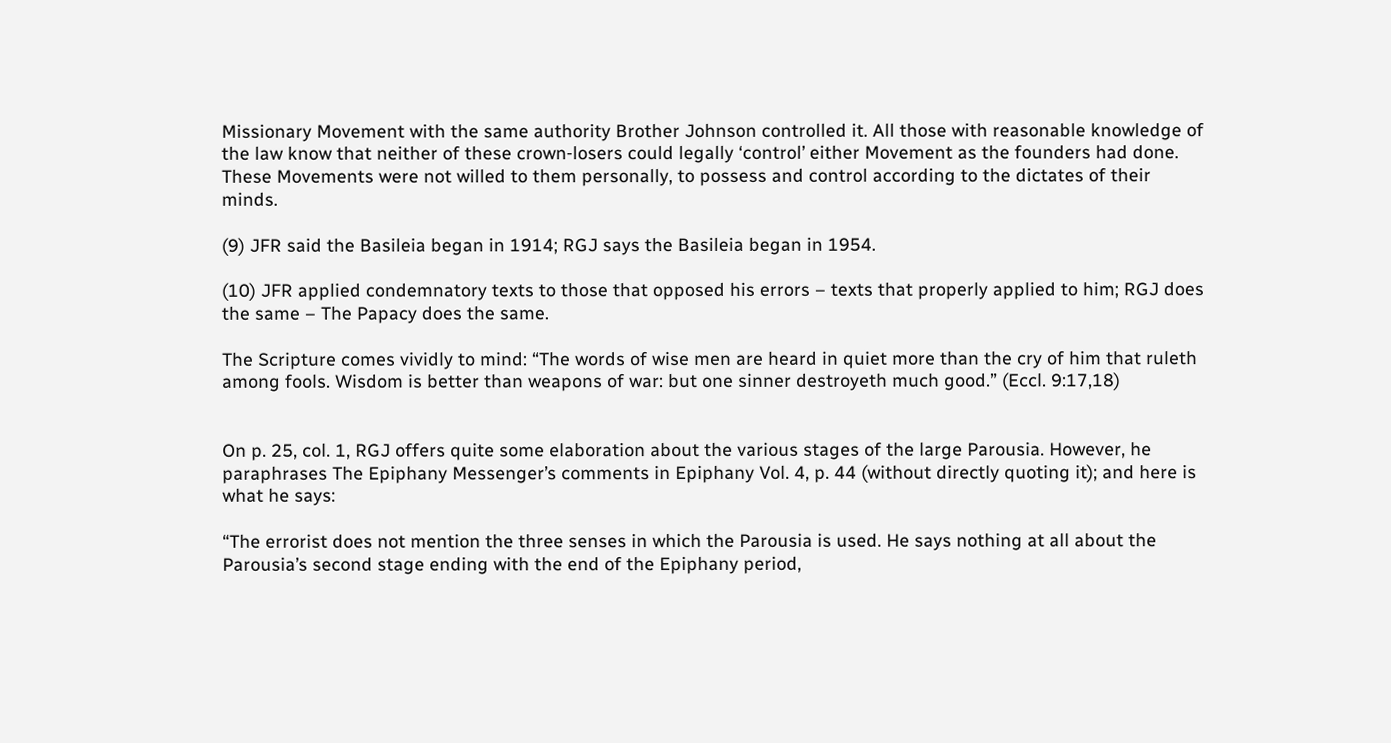Missionary Movement with the same authority Brother Johnson controlled it. All those with reasonable knowledge of the law know that neither of these crown‑losers could legally ‘control’ either Movement as the founders had done. These Movements were not willed to them personally, to possess and control according to the dictates of their minds.

(9) JFR said the Basileia began in 1914; RGJ says the Basileia began in 1954.

(10) JFR applied condemnatory texts to those that opposed his errors – texts that properly applied to him; RGJ does the same – The Papacy does the same.

The Scripture comes vividly to mind: “The words of wise men are heard in quiet more than the cry of him that ruleth among fools. Wisdom is better than weapons of war: but one sinner destroyeth much good.” (Eccl. 9:17,18)


On p. 25, col. 1, RGJ offers quite some elaboration about the various stages of the large Parousia. However, he paraphrases The Epiphany Messenger’s comments in Epiphany Vol. 4, p. 44 (without directly quoting it); and here is what he says:

“The errorist does not mention the three senses in which the Parousia is used. He says nothing at all about the Parousia’s second stage ending with the end of the Epiphany period,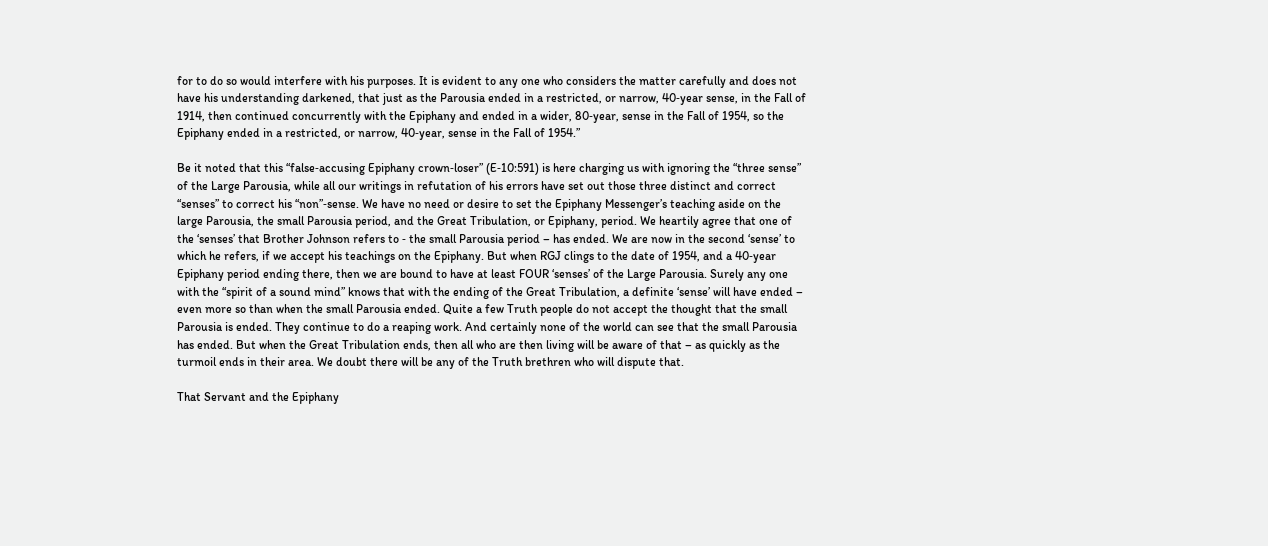for to do so would interfere with his purposes. It is evident to any one who considers the matter carefully and does not have his understanding darkened, that just as the Parousia ended in a restricted, or narrow, 40‑year sense, in the Fall of 1914, then continued concurrently with the Epiphany and ended in a wider, 80‑year, sense in the Fall of 1954, so the Epiphany ended in a restricted, or narrow, 40‑year, sense in the Fall of 1954.”

Be it noted that this “false‑accusing Epiphany crown‑loser” (E‑10:591) is here charging us with ignoring the “three sense” of the Large Parousia, while all our writings in refutation of his errors have set out those three distinct and correct “senses” to correct his “non”‑sense. We have no need or desire to set the Epiphany Messenger’s teaching aside on the large Parousia, the small Parousia period, and the Great Tribulation, or Epiphany, period. We heartily agree that one of the ‘senses’ that Brother Johnson refers to ‑ the small Parousia period – has ended. We are now in the second ‘sense’ to which he refers, if we accept his teachings on the Epiphany. But when RGJ clings to the date of 1954, and a 40‑year Epiphany period ending there, then we are bound to have at least FOUR ‘senses’ of the Large Parousia. Surely any one with the “spirit of a sound mind” knows that with the ending of the Great Tribulation, a definite ‘sense’ will have ended – even more so than when the small Parousia ended. Quite a few Truth people do not accept the thought that the small Parousia is ended. They continue to do a reaping work. And certainly none of the world can see that the small Parousia has ended. But when the Great Tribulation ends, then all who are then living will be aware of that – as quickly as the turmoil ends in their area. We doubt there will be any of the Truth brethren who will dispute that.

That Servant and the Epiphany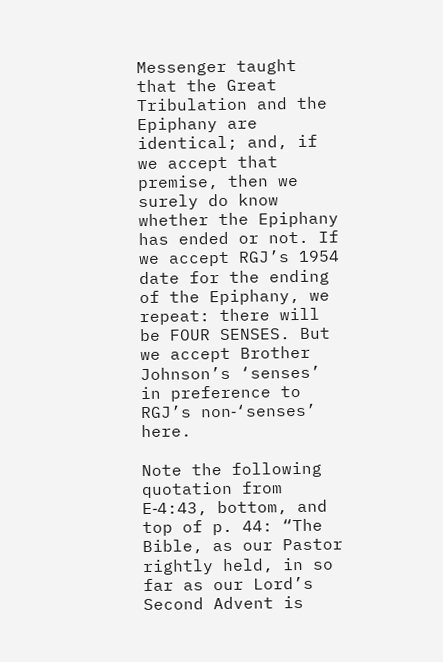Messenger taught that the Great Tribulation and the Epiphany are identical; and, if we accept that premise, then we surely do know whether the Epiphany has ended or not. If we accept RGJ’s 1954 date for the ending of the Epiphany, we repeat: there will be FOUR SENSES. But we accept Brother Johnson’s ‘senses’ in preference to RGJ’s non‑‘senses’ here.

Note the following quotation from E‑4:43, bottom, and top of p. 44: “The Bible, as our Pastor rightly held, in so far as our Lord’s Second Advent is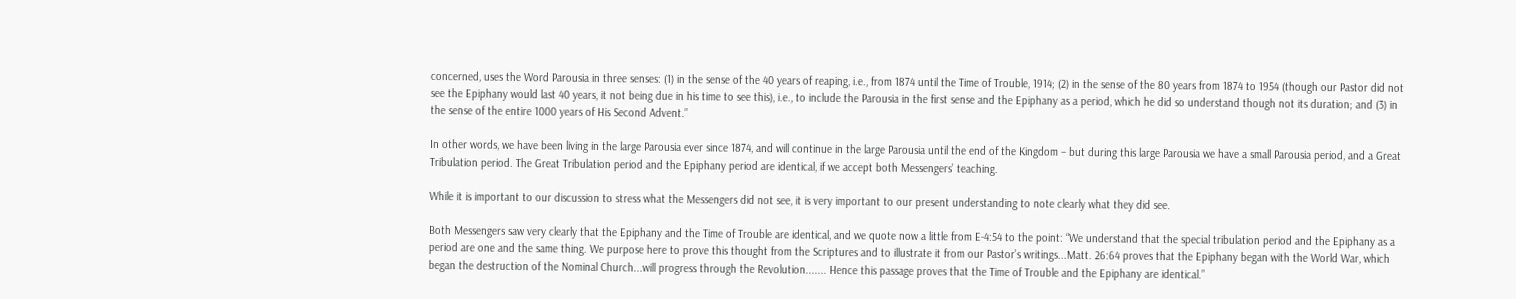concerned, uses the Word Parousia in three senses: (1) in the sense of the 40 years of reaping, i.e., from 1874 until the Time of Trouble, 1914; (2) in the sense of the 80 years from 1874 to 1954 (though our Pastor did not see the Epiphany would last 40 years, it not being due in his time to see this), i.e., to include the Parousia in the first sense and the Epiphany as a period, which he did so understand though not its duration; and (3) in the sense of the entire 1000 years of His Second Advent.”

In other words, we have been living in the large Parousia ever since 1874, and will continue in the large Parousia until the end of the Kingdom – but during this large Parousia we have a small Parousia period, and a Great Tribulation period. The Great Tribulation period and the Epiphany period are identical, if we accept both Messengers’ teaching.

While it is important to our discussion to stress what the Messengers did not see, it is very important to our present understanding to note clearly what they did see.

Both Messengers saw very clearly that the Epiphany and the Time of Trouble are identical, and we quote now a little from E‑4:54 to the point: “We understand that the special tribulation period and the Epiphany as a period are one and the same thing. We purpose here to prove this thought from the Scriptures and to illustrate it from our Pastor’s writings...Matt. 26:64 proves that the Epiphany began with the World War, which began the destruction of the Nominal Church...will progress through the Revolution....... Hence this passage proves that the Time of Trouble and the Epiphany are identical.”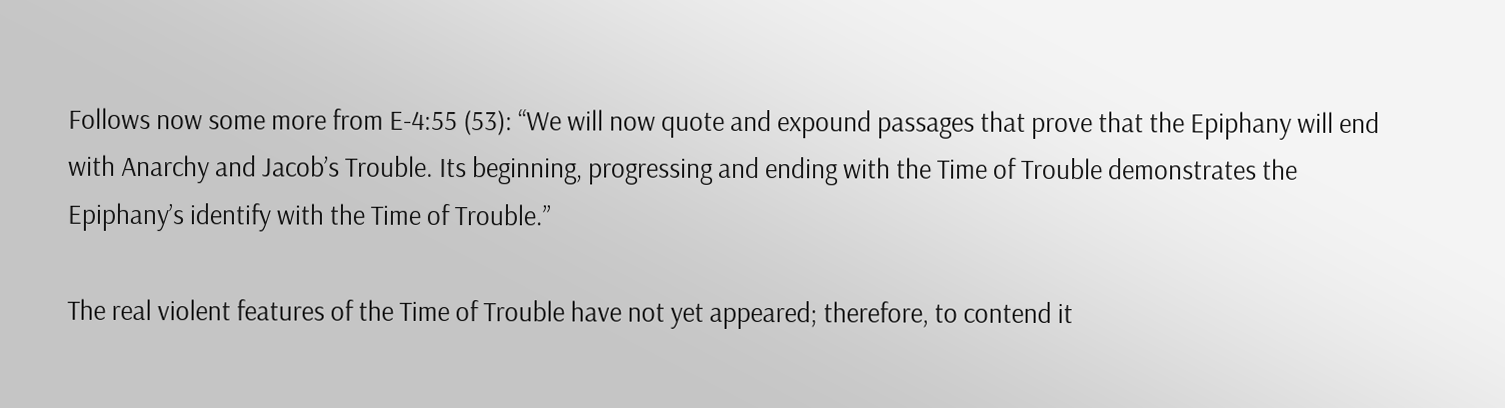Follows now some more from E‑4:55 (53): “We will now quote and expound passages that prove that the Epiphany will end with Anarchy and Jacob’s Trouble. Its beginning, progressing and ending with the Time of Trouble demonstrates the Epiphany’s identify with the Time of Trouble.”

The real violent features of the Time of Trouble have not yet appeared; therefore, to contend it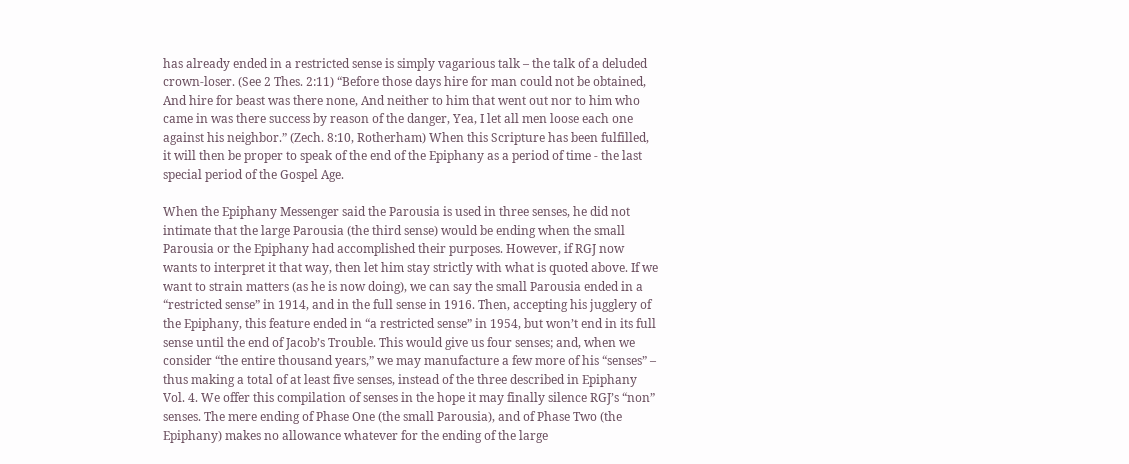has already ended in a restricted sense is simply vagarious talk – the talk of a deluded crown‑loser. (See 2 Thes. 2:11) “Before those days hire for man could not be obtained, And hire for beast was there none, And neither to him that went out nor to him who came in was there success by reason of the danger, Yea, I let all men loose each one against his neighbor.” (Zech. 8:10, Rotherham) When this Scripture has been fulfilled, it will then be proper to speak of the end of the Epiphany as a period of time ‑ the last special period of the Gospel Age.

When the Epiphany Messenger said the Parousia is used in three senses, he did not intimate that the large Parousia (the third sense) would be ending when the small Parousia or the Epiphany had accomplished their purposes. However, if RGJ now wants to interpret it that way, then let him stay strictly with what is quoted above. If we want to strain matters (as he is now doing), we can say the small Parousia ended in a “restricted sense” in 1914, and in the full sense in 1916. Then, accepting his jugglery of the Epiphany, this feature ended in “a restricted sense” in 1954, but won’t end in its full sense until the end of Jacob’s Trouble. This would give us four senses; and, when we consider “the entire thousand years,” we may manufacture a few more of his “senses” – thus making a total of at least five senses, instead of the three described in Epiphany Vol. 4. We offer this compilation of senses in the hope it may finally silence RGJ’s “non” senses. The mere ending of Phase One (the small Parousia), and of Phase Two (the Epiphany) makes no allowance whatever for the ending of the large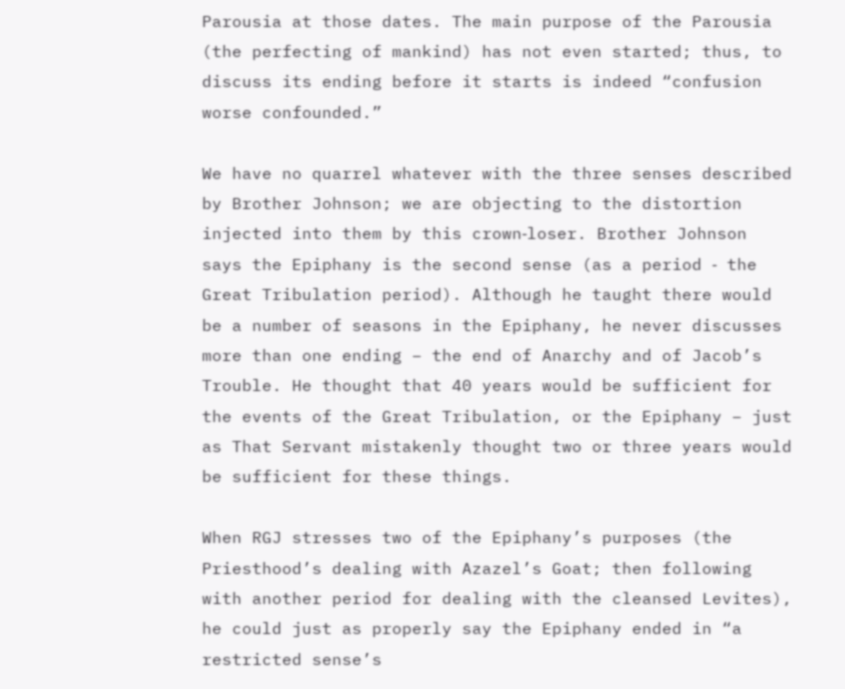Parousia at those dates. The main purpose of the Parousia (the perfecting of mankind) has not even started; thus, to discuss its ending before it starts is indeed “confusion worse confounded.”

We have no quarrel whatever with the three senses described by Brother Johnson; we are objecting to the distortion injected into them by this crown‑loser. Brother Johnson says the Epiphany is the second sense (as a period ‑ the Great Tribulation period). Although he taught there would be a number of seasons in the Epiphany, he never discusses more than one ending – the end of Anarchy and of Jacob’s Trouble. He thought that 40 years would be sufficient for the events of the Great Tribulation, or the Epiphany – just as That Servant mistakenly thought two or three years would be sufficient for these things.

When RGJ stresses two of the Epiphany’s purposes (the Priesthood’s dealing with Azazel’s Goat; then following with another period for dealing with the cleansed Levites), he could just as properly say the Epiphany ended in “a restricted sense’s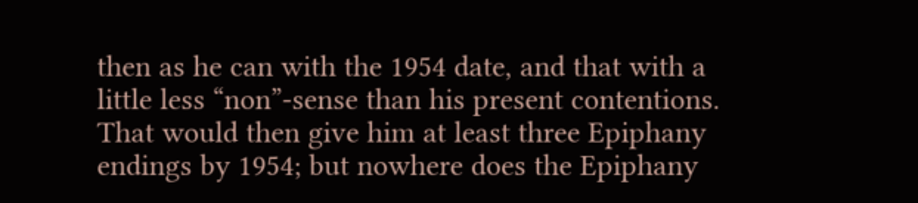then as he can with the 1954 date, and that with a little less “non”‑sense than his present contentions. That would then give him at least three Epiphany endings by 1954; but nowhere does the Epiphany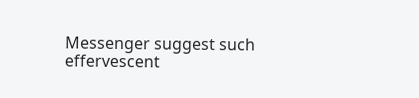Messenger suggest such effervescent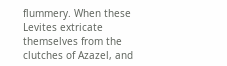flummery. When these Levites extricate themselves from the clutches of Azazel, and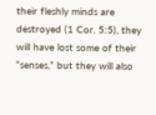their fleshly minds are destroyed (1 Cor. 5:5), they will have lost some of their “senses,” but they will also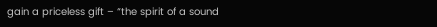gain a priceless gift – “the spirit of a sound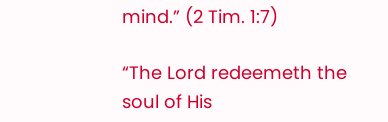mind.” (2 Tim. 1:7)

“The Lord redeemeth the soul of His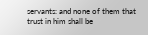servants: and none of them that trust in him shall be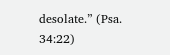desolate.” (Psa. 34:22)